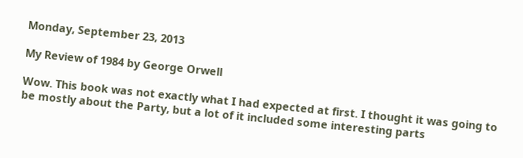Monday, September 23, 2013

My Review of 1984 by George Orwell

Wow. This book was not exactly what I had expected at first. I thought it was going to be mostly about the Party, but a lot of it included some interesting parts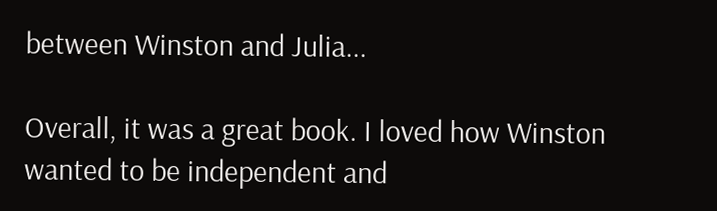between Winston and Julia...

Overall, it was a great book. I loved how Winston wanted to be independent and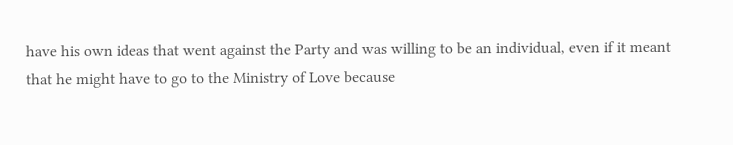have his own ideas that went against the Party and was willing to be an individual, even if it meant that he might have to go to the Ministry of Love because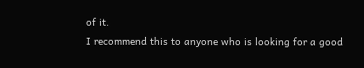of it.
I recommend this to anyone who is looking for a good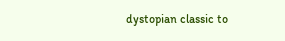dystopian classic to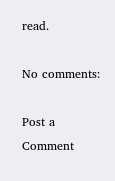read.

No comments:

Post a Comment